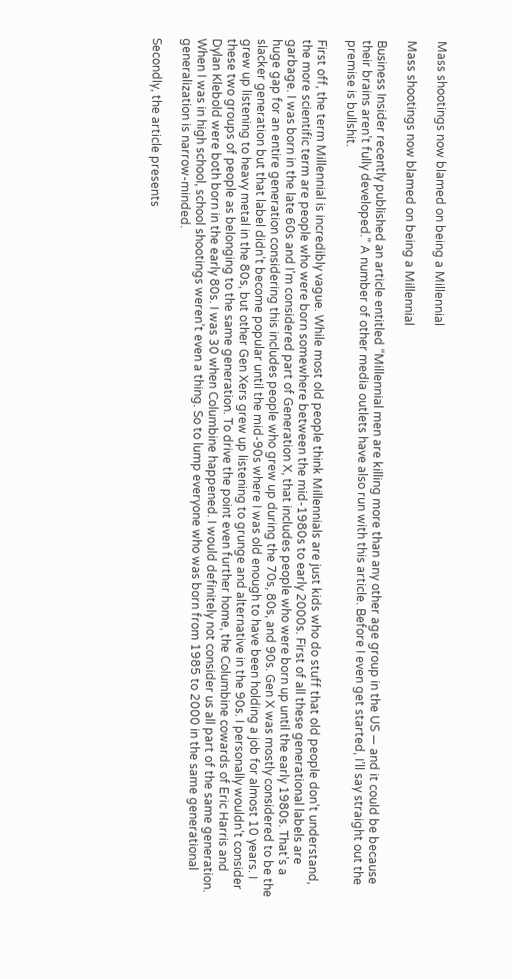Mass shootings now blamed on being a Millennial

Mass shootings now blamed on being a Millennial

Business Insider recently published an article entitled “Millennial men are killing more than any other age group in the US — and it could be because their brains aren’t fully developed.” A number of other media outlets have also run with this article. Before I even get started, I’ll say straight out the premise is bullshit.

First off, the term Millennial is incredibly vague. While most old people think Millennials are just kids who do stuff that old people don’t understand, the more scientific term are people who were born somewhere between the mid-1980s to early 2000s. First of all these generational labels are garbage. I was born in the late 60s and I’m considered part of Generation X, that includes people who were born up until the early 1980s. That’s a huge gap for an entire generation considering this includes people who grew up during the 70s, 80s, and 90s. Gen X was mostly considered to be the slacker generation but that label didn’t become popular until the mid-90s where I was old enough to have been holding a job for almost 10 years. I grew up listening to heavy metal in the 80s, but other Gen Xers grew up listening to grunge and alternative in the 90s. I personally wouldn’t consider these two groups of people as belonging to the same generation. To drive the point even further home, the Columbine cowards of Eric Harris and Dylan Klebold were both born in the early 80s. I was 30 when Columbine happened. I would definitely not consider us all part of the same generation. When I was in high school, school shootings weren’t even a thing. So to lump everyone who was born from 1985 to 2000 in the same generational generalization is narrow-minded.

Secondly, the article presents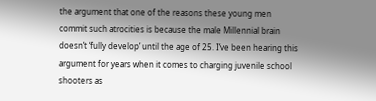the argument that one of the reasons these young men commit such atrocities is because the male Millennial brain doesn’t ‘fully develop’ until the age of 25. I’ve been hearing this argument for years when it comes to charging juvenile school shooters as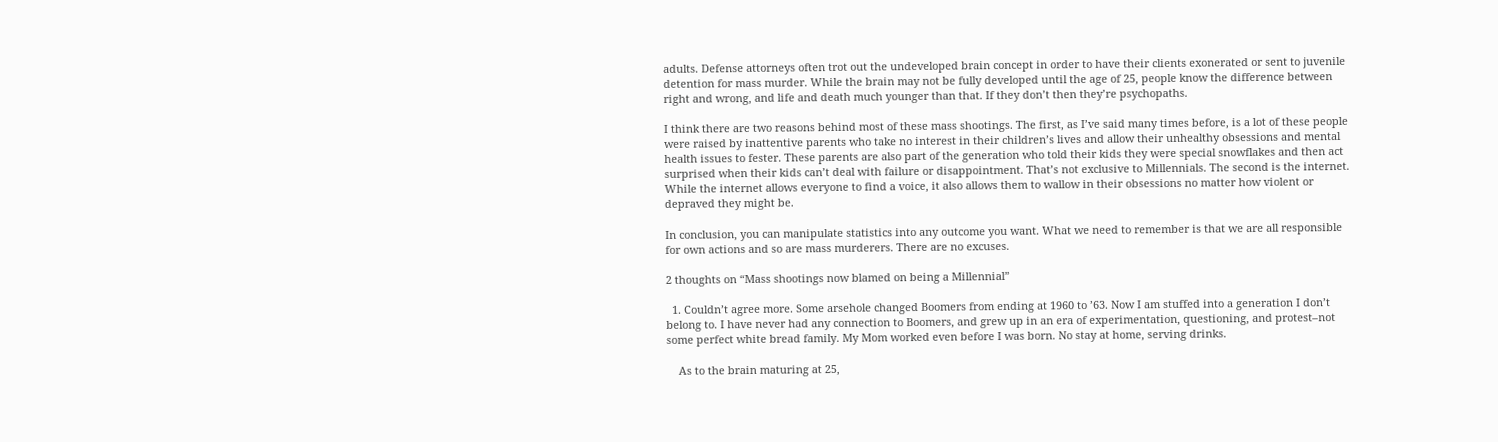adults. Defense attorneys often trot out the undeveloped brain concept in order to have their clients exonerated or sent to juvenile detention for mass murder. While the brain may not be fully developed until the age of 25, people know the difference between right and wrong, and life and death much younger than that. If they don’t then they’re psychopaths.

I think there are two reasons behind most of these mass shootings. The first, as I’ve said many times before, is a lot of these people were raised by inattentive parents who take no interest in their children’s lives and allow their unhealthy obsessions and mental health issues to fester. These parents are also part of the generation who told their kids they were special snowflakes and then act surprised when their kids can’t deal with failure or disappointment. That’s not exclusive to Millennials. The second is the internet. While the internet allows everyone to find a voice, it also allows them to wallow in their obsessions no matter how violent or depraved they might be.

In conclusion, you can manipulate statistics into any outcome you want. What we need to remember is that we are all responsible for own actions and so are mass murderers. There are no excuses.

2 thoughts on “Mass shootings now blamed on being a Millennial”

  1. Couldn’t agree more. Some arsehole changed Boomers from ending at 1960 to ’63. Now I am stuffed into a generation I don’t belong to. I have never had any connection to Boomers, and grew up in an era of experimentation, questioning, and protest–not some perfect white bread family. My Mom worked even before I was born. No stay at home, serving drinks.

    As to the brain maturing at 25,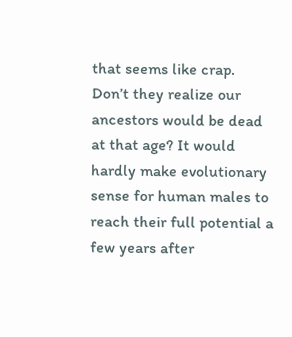that seems like crap. Don’t they realize our ancestors would be dead at that age? It would hardly make evolutionary sense for human males to reach their full potential a few years after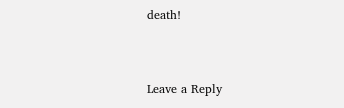death!


Leave a Reply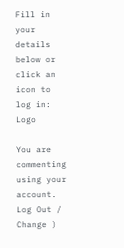Fill in your details below or click an icon to log in: Logo

You are commenting using your account. Log Out /  Change )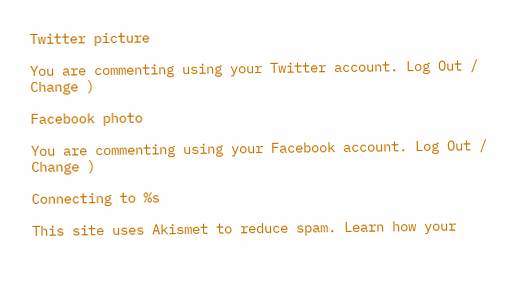Twitter picture

You are commenting using your Twitter account. Log Out /  Change )

Facebook photo

You are commenting using your Facebook account. Log Out /  Change )

Connecting to %s

This site uses Akismet to reduce spam. Learn how your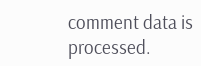comment data is processed.